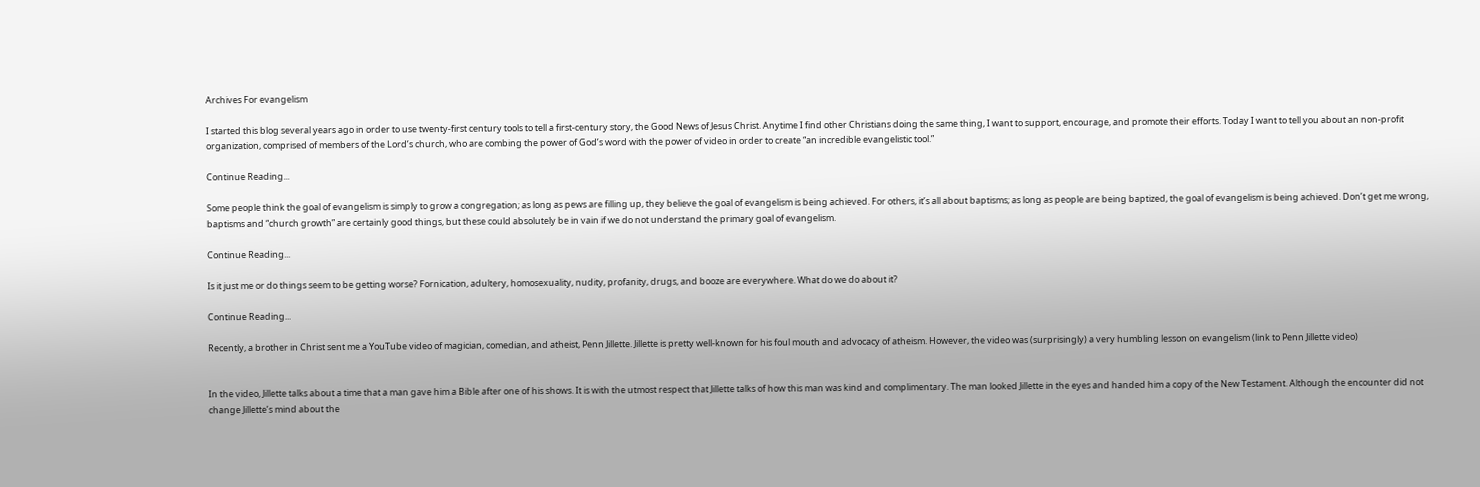Archives For evangelism

I started this blog several years ago in order to use twenty-first century tools to tell a first-century story, the Good News of Jesus Christ. Anytime I find other Christians doing the same thing, I want to support, encourage, and promote their efforts. Today I want to tell you about an non-profit organization, comprised of members of the Lord’s church, who are combing the power of God’s word with the power of video in order to create “an incredible evangelistic tool.”

Continue Reading...

Some people think the goal of evangelism is simply to grow a congregation; as long as pews are filling up, they believe the goal of evangelism is being achieved. For others, it’s all about baptisms; as long as people are being baptized, the goal of evangelism is being achieved. Don’t get me wrong, baptisms and “church growth” are certainly good things, but these could absolutely be in vain if we do not understand the primary goal of evangelism.

Continue Reading...

Is it just me or do things seem to be getting worse? Fornication, adultery, homosexuality, nudity, profanity, drugs, and booze are everywhere. What do we do about it?

Continue Reading...

Recently, a brother in Christ sent me a YouTube video of magician, comedian, and atheist, Penn Jillette. Jillette is pretty well-known for his foul mouth and advocacy of atheism. However, the video was (surprisingly) a very humbling lesson on evangelism (link to Penn Jillette video)


In the video, Jillette talks about a time that a man gave him a Bible after one of his shows. It is with the utmost respect that Jillette talks of how this man was kind and complimentary. The man looked Jillette in the eyes and handed him a copy of the New Testament. Although the encounter did not change Jillette’s mind about the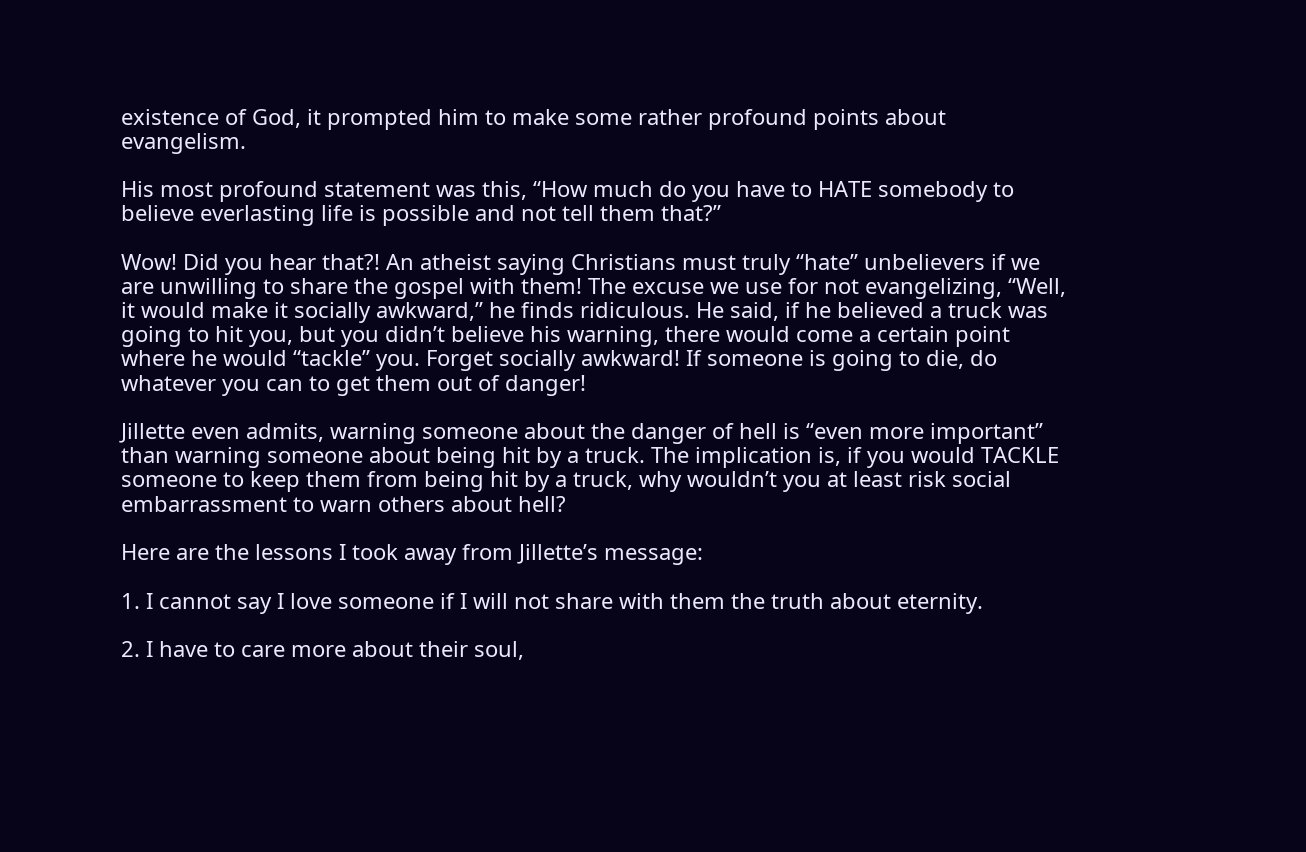existence of God, it prompted him to make some rather profound points about evangelism.

His most profound statement was this, “How much do you have to HATE somebody to believe everlasting life is possible and not tell them that?”

Wow! Did you hear that?! An atheist saying Christians must truly “hate” unbelievers if we are unwilling to share the gospel with them! The excuse we use for not evangelizing, “Well, it would make it socially awkward,” he finds ridiculous. He said, if he believed a truck was going to hit you, but you didn’t believe his warning, there would come a certain point where he would “tackle” you. Forget socially awkward! If someone is going to die, do whatever you can to get them out of danger!

Jillette even admits, warning someone about the danger of hell is “even more important” than warning someone about being hit by a truck. The implication is, if you would TACKLE someone to keep them from being hit by a truck, why wouldn’t you at least risk social embarrassment to warn others about hell?

Here are the lessons I took away from Jillette’s message:

1. I cannot say I love someone if I will not share with them the truth about eternity.

2. I have to care more about their soul,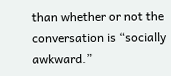than whether or not the conversation is “socially awkward.”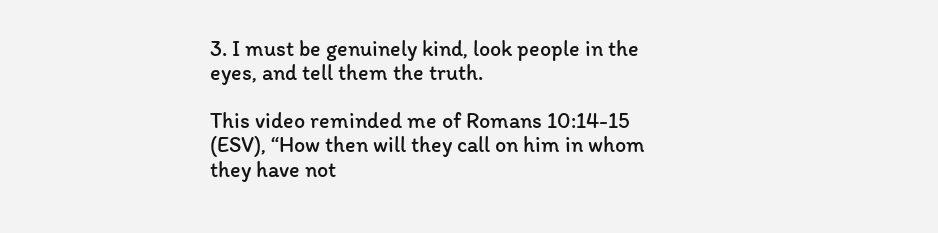3. I must be genuinely kind, look people in the eyes, and tell them the truth.

This video reminded me of Romans 10:14-15 (ESV), “How then will they call on him in whom they have not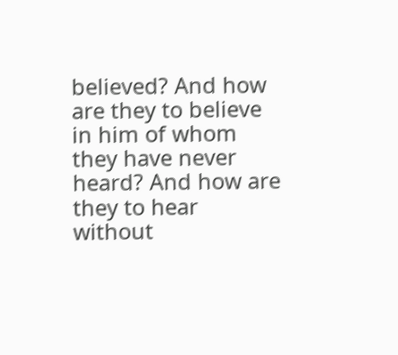believed? And how are they to believe in him of whom they have never heard? And how are they to hear without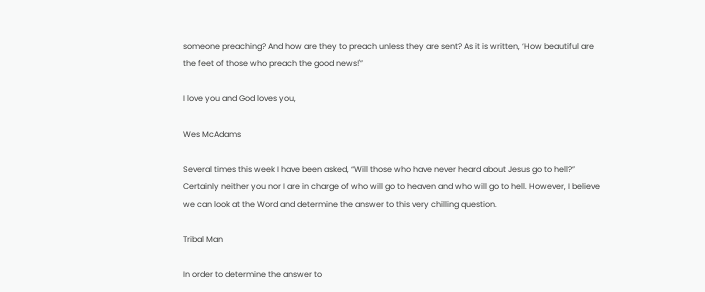someone preaching? And how are they to preach unless they are sent? As it is written, ‘How beautiful are the feet of those who preach the good news!'”

I love you and God loves you,

Wes McAdams

Several times this week I have been asked, “Will those who have never heard about Jesus go to hell?” Certainly neither you nor I are in charge of who will go to heaven and who will go to hell. However, I believe we can look at the Word and determine the answer to this very chilling question.

Tribal Man

In order to determine the answer to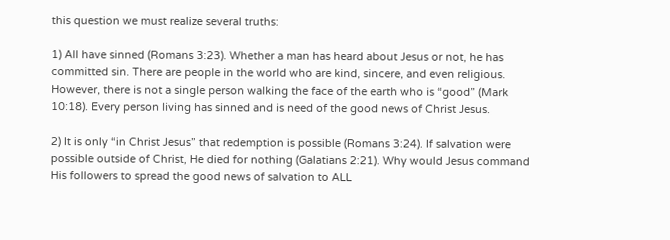this question we must realize several truths:

1) All have sinned (Romans 3:23). Whether a man has heard about Jesus or not, he has committed sin. There are people in the world who are kind, sincere, and even religious. However, there is not a single person walking the face of the earth who is “good” (Mark 10:18). Every person living has sinned and is need of the good news of Christ Jesus.

2) It is only “in Christ Jesus” that redemption is possible (Romans 3:24). If salvation were possible outside of Christ, He died for nothing (Galatians 2:21). Why would Jesus command His followers to spread the good news of salvation to ALL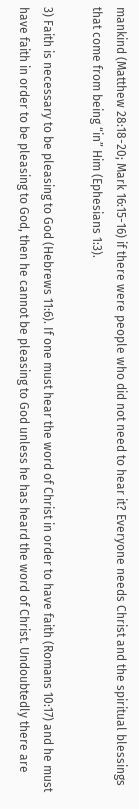mankind (Matthew 28:18-20; Mark 16:15-16) if there were people who did not need to hear it? Everyone needs Christ and the spiritual blessings that come from being “in” Him (Ephesians 1:3).

3) Faith is necessary to be pleasing to God (Hebrews 11:6). If one must hear the word of Christ in order to have faith (Romans 10:17) and he must have faith in order to be pleasing to God, then he cannot be pleasing to God unless he has heard the word of Christ. Undoubtedly there are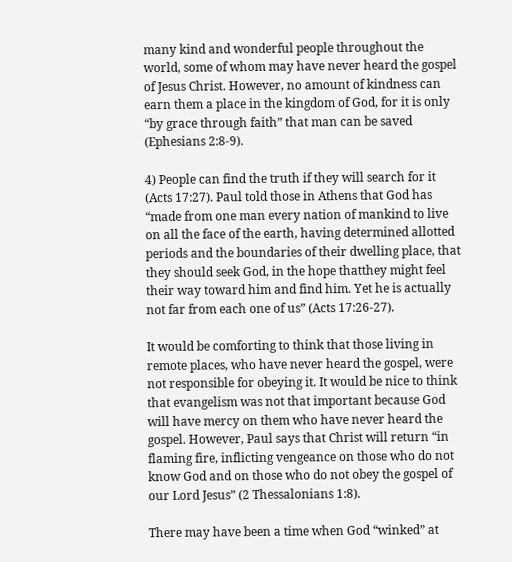many kind and wonderful people throughout the world, some of whom may have never heard the gospel of Jesus Christ. However, no amount of kindness can earn them a place in the kingdom of God, for it is only “by grace through faith” that man can be saved (Ephesians 2:8-9).

4) People can find the truth if they will search for it (Acts 17:27). Paul told those in Athens that God has “made from one man every nation of mankind to live on all the face of the earth, having determined allotted periods and the boundaries of their dwelling place, that they should seek God, in the hope thatthey might feel their way toward him and find him. Yet he is actually not far from each one of us” (Acts 17:26-27).

It would be comforting to think that those living in remote places, who have never heard the gospel, were not responsible for obeying it. It would be nice to think that evangelism was not that important because God will have mercy on them who have never heard the gospel. However, Paul says that Christ will return “in flaming fire, inflicting vengeance on those who do not know God and on those who do not obey the gospel of our Lord Jesus” (2 Thessalonians 1:8).

There may have been a time when God “winked” at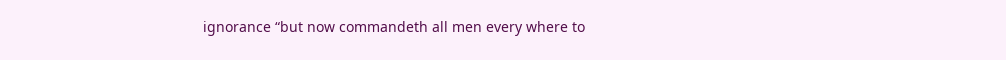ignorance “but now commandeth all men every where to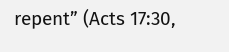repent” (Acts 17:30,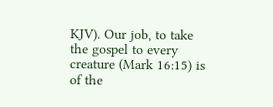KJV). Our job, to take the gospel to every creature (Mark 16:15) is of the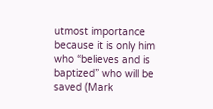utmost importance because it is only him who “believes and is baptized” who will be saved (Mark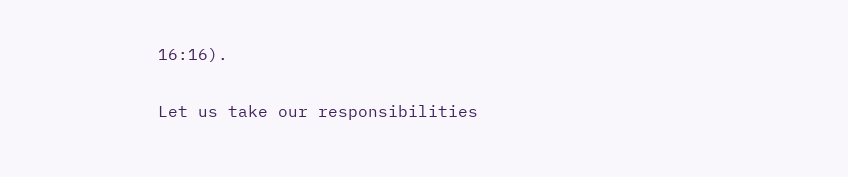16:16).

Let us take our responsibilities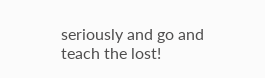seriously and go and teach the lost!